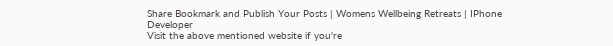Share Bookmark and Publish Your Posts | Womens Wellbeing Retreats | IPhone Developer
Visit the above mentioned website if you're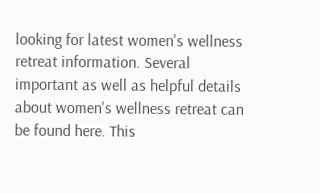looking for latest women's wellness retreat information. Several important as well as helpful details about women's wellness retreat can be found here. This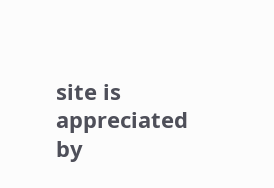site is appreciated by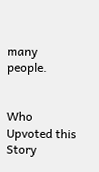many people.


Who Upvoted this Story